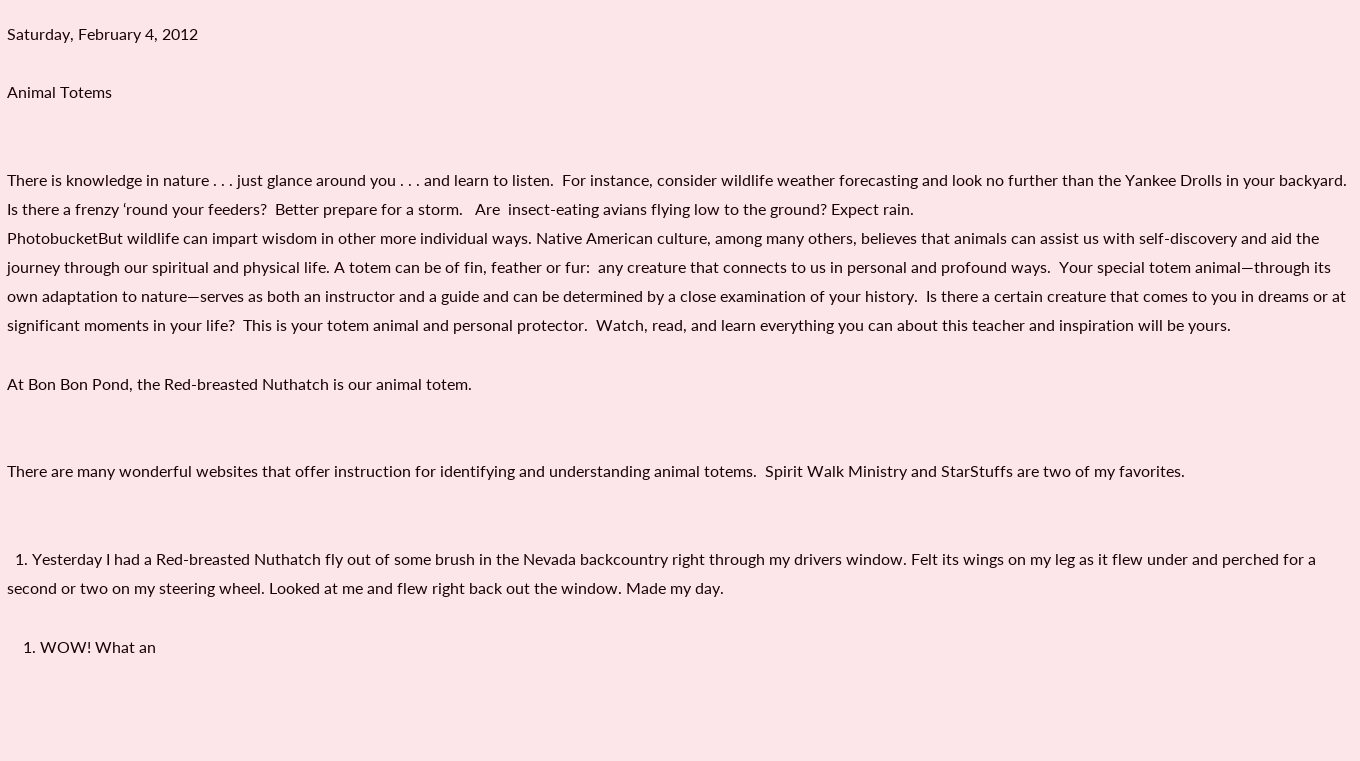Saturday, February 4, 2012

Animal Totems


There is knowledge in nature . . . just glance around you . . . and learn to listen.  For instance, consider wildlife weather forecasting and look no further than the Yankee Drolls in your backyard.  Is there a frenzy ‘round your feeders?  Better prepare for a storm.   Are  insect-eating avians flying low to the ground? Expect rain.
PhotobucketBut wildlife can impart wisdom in other more individual ways. Native American culture, among many others, believes that animals can assist us with self-discovery and aid the journey through our spiritual and physical life. A totem can be of fin, feather or fur:  any creature that connects to us in personal and profound ways.  Your special totem animal—through its own adaptation to nature—serves as both an instructor and a guide and can be determined by a close examination of your history.  Is there a certain creature that comes to you in dreams or at significant moments in your life?  This is your totem animal and personal protector.  Watch, read, and learn everything you can about this teacher and inspiration will be yours.

At Bon Bon Pond, the Red-breasted Nuthatch is our animal totem.


There are many wonderful websites that offer instruction for identifying and understanding animal totems.  Spirit Walk Ministry and StarStuffs are two of my favorites.


  1. Yesterday I had a Red-breasted Nuthatch fly out of some brush in the Nevada backcountry right through my drivers window. Felt its wings on my leg as it flew under and perched for a second or two on my steering wheel. Looked at me and flew right back out the window. Made my day.

    1. WOW! What an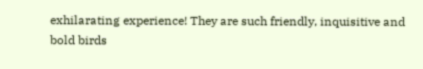exhilarating experience! They are such friendly, inquisitive and bold birds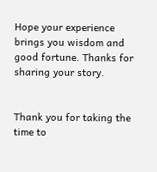Hope your experience brings you wisdom and good fortune. Thanks for sharing your story.


Thank you for taking the time to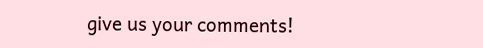give us your comments!